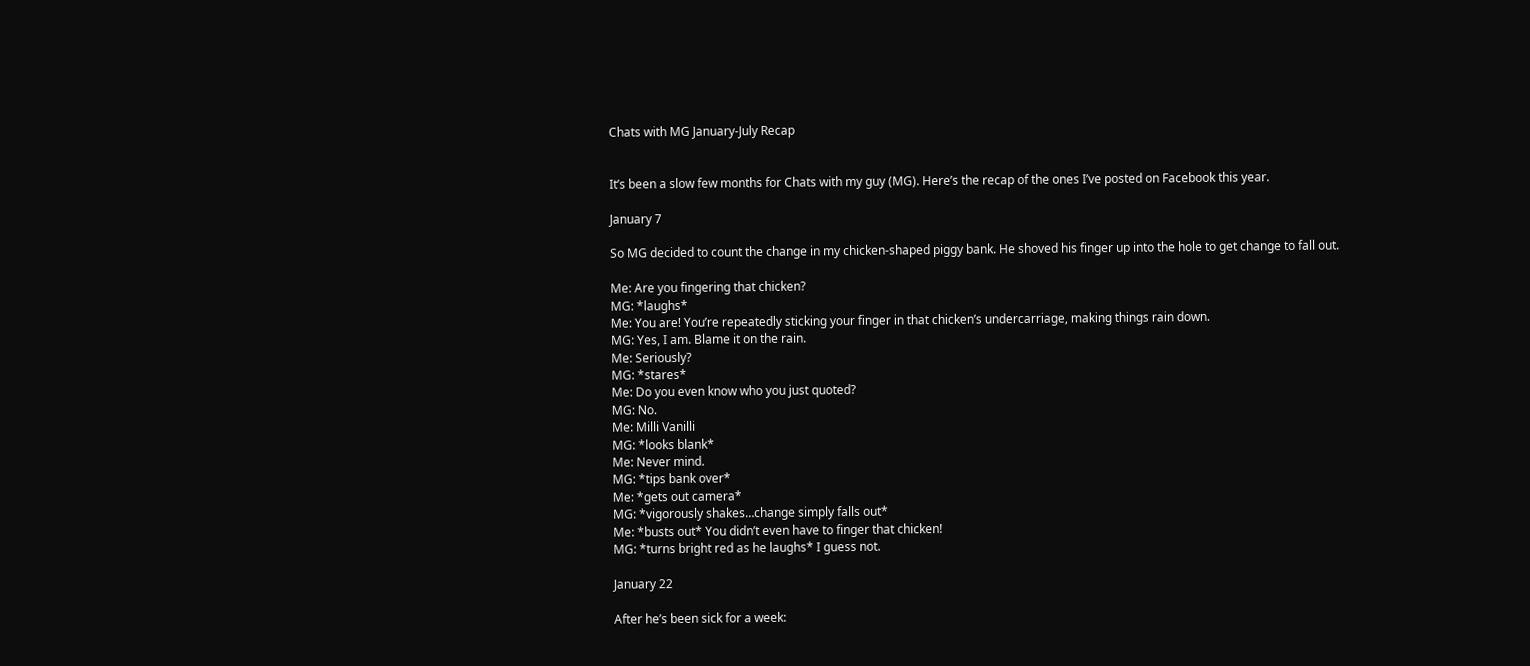Chats with MG January-July Recap


It’s been a slow few months for Chats with my guy (MG). Here’s the recap of the ones I’ve posted on Facebook this year.

January 7

So MG decided to count the change in my chicken-shaped piggy bank. He shoved his finger up into the hole to get change to fall out.

Me: Are you fingering that chicken?
MG: *laughs*
Me: You are! You’re repeatedly sticking your finger in that chicken’s undercarriage, making things rain down.
MG: Yes, I am. Blame it on the rain.
Me: Seriously?
MG: *stares*
Me: Do you even know who you just quoted?
MG: No.
Me: Milli Vanilli
MG: *looks blank*
Me: Never mind.
MG: *tips bank over*
Me: *gets out camera*
MG: *vigorously shakes…change simply falls out*
Me: *busts out* You didn’t even have to finger that chicken!
MG: *turns bright red as he laughs* I guess not.

January 22

After he’s been sick for a week: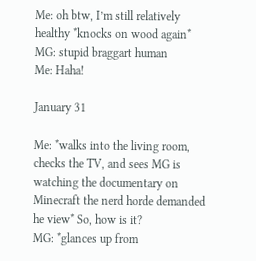Me: oh btw, I’m still relatively healthy *knocks on wood again*
MG: stupid braggart human
Me: Haha!

January 31

Me: *walks into the living room, checks the TV, and sees MG is watching the documentary on Minecraft the nerd horde demanded he view* So, how is it?
MG: *glances up from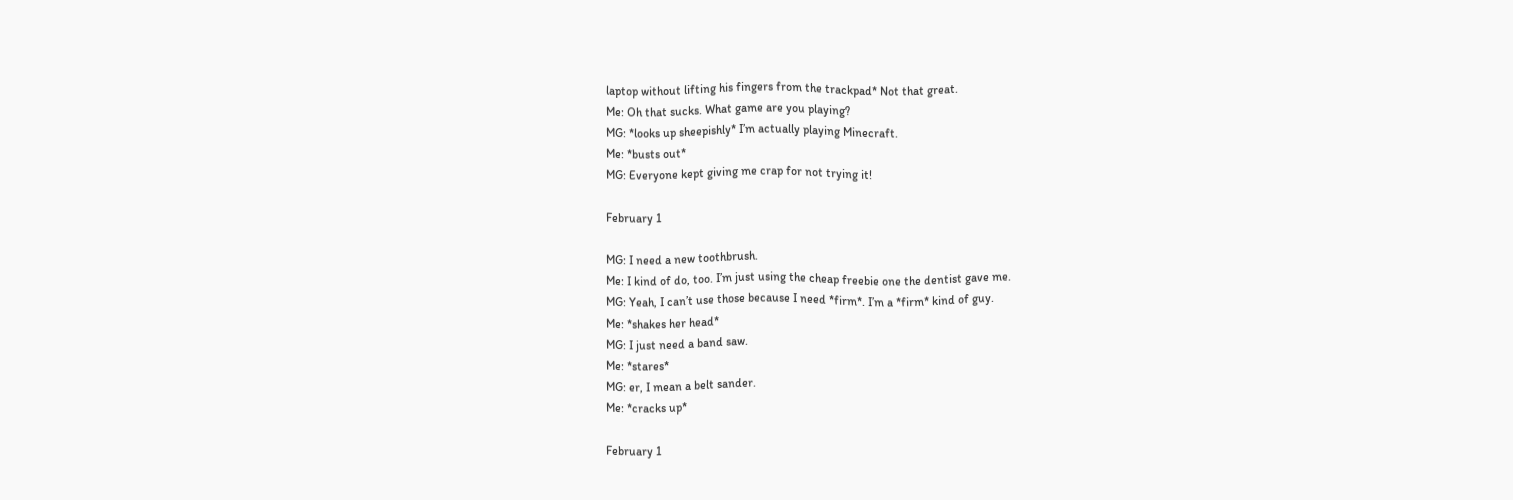laptop without lifting his fingers from the trackpad* Not that great.
Me: Oh that sucks. What game are you playing?
MG: *looks up sheepishly* I’m actually playing Minecraft.
Me: *busts out*
MG: Everyone kept giving me crap for not trying it!

February 1

MG: I need a new toothbrush.
Me: I kind of do, too. I’m just using the cheap freebie one the dentist gave me.
MG: Yeah, I can’t use those because I need *firm*. I’m a *firm* kind of guy.
Me: *shakes her head*
MG: I just need a band saw.
Me: *stares*
MG: er, I mean a belt sander.
Me: *cracks up*

February 1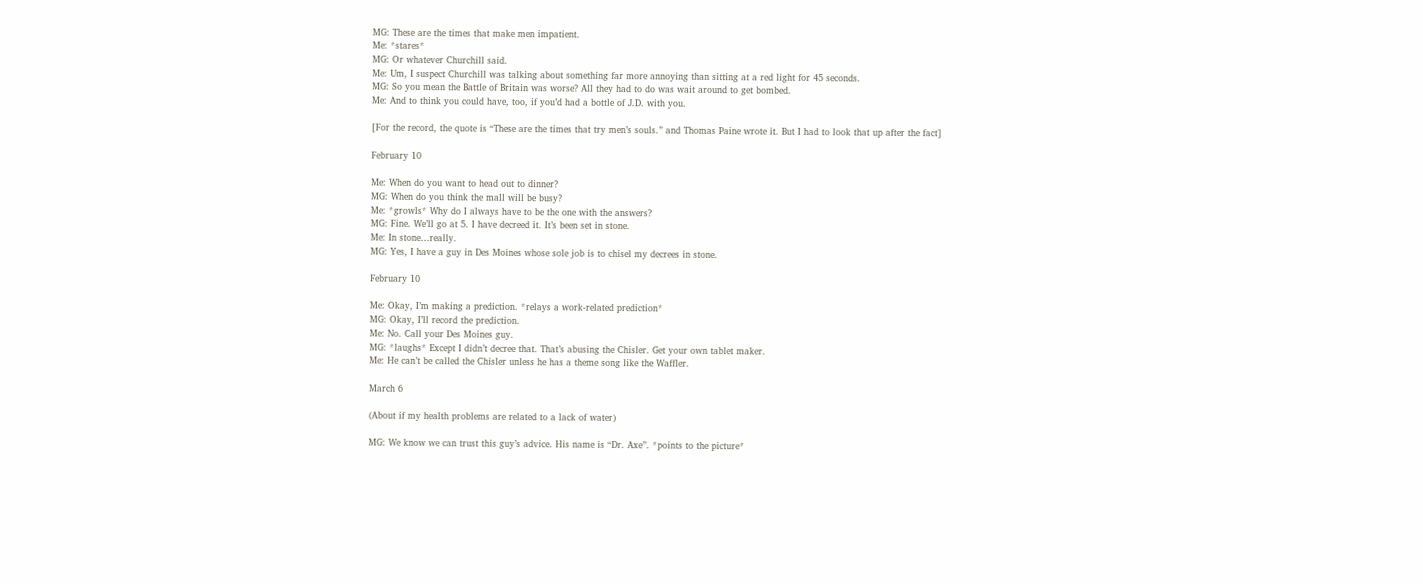MG: These are the times that make men impatient.
Me: *stares*
MG: Or whatever Churchill said.
Me: Um, I suspect Churchill was talking about something far more annoying than sitting at a red light for 45 seconds.
MG: So you mean the Battle of Britain was worse? All they had to do was wait around to get bombed.
Me: And to think you could have, too, if you’d had a bottle of J.D. with you.

[For the record, the quote is “These are the times that try men’s souls.” and Thomas Paine wrote it. But I had to look that up after the fact]

February 10

Me: When do you want to head out to dinner?
MG: When do you think the mall will be busy?
Me: *growls* Why do I always have to be the one with the answers?
MG: Fine. We’ll go at 5. I have decreed it. It’s been set in stone.
Me: In stone…really.
MG: Yes, I have a guy in Des Moines whose sole job is to chisel my decrees in stone.

February 10

Me: Okay, I’m making a prediction. *relays a work-related prediction*
MG: Okay, I’ll record the prediction.
Me: No. Call your Des Moines guy.
MG: *laughs* Except I didn’t decree that. That’s abusing the Chisler. Get your own tablet maker.
Me: He can’t be called the Chisler unless he has a theme song like the Waffler.

March 6

(About if my health problems are related to a lack of water)

MG: We know we can trust this guy’s advice. His name is “Dr. Axe”. *points to the picture*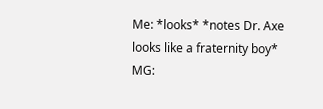Me: *looks* *notes Dr. Axe looks like a fraternity boy*
MG: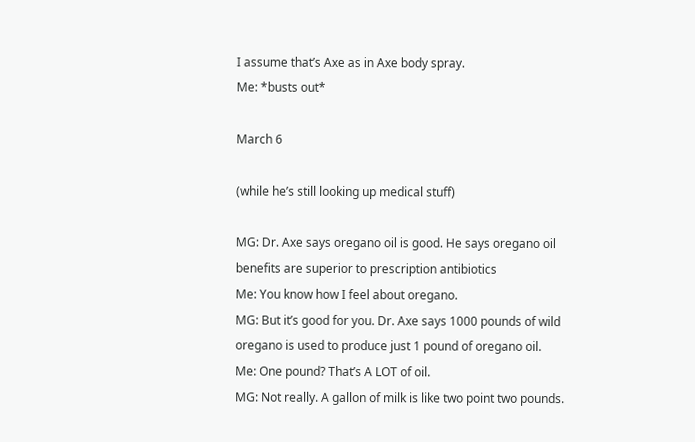I assume that’s Axe as in Axe body spray.
Me: *busts out*

March 6

(while he’s still looking up medical stuff)

MG: Dr. Axe says oregano oil is good. He says oregano oil benefits are superior to prescription antibiotics
Me: You know how I feel about oregano.
MG: But it’s good for you. Dr. Axe says 1000 pounds of wild oregano is used to produce just 1 pound of oregano oil.
Me: One pound? That’s A LOT of oil.
MG: Not really. A gallon of milk is like two point two pounds.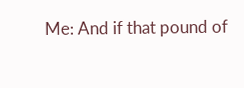Me: And if that pound of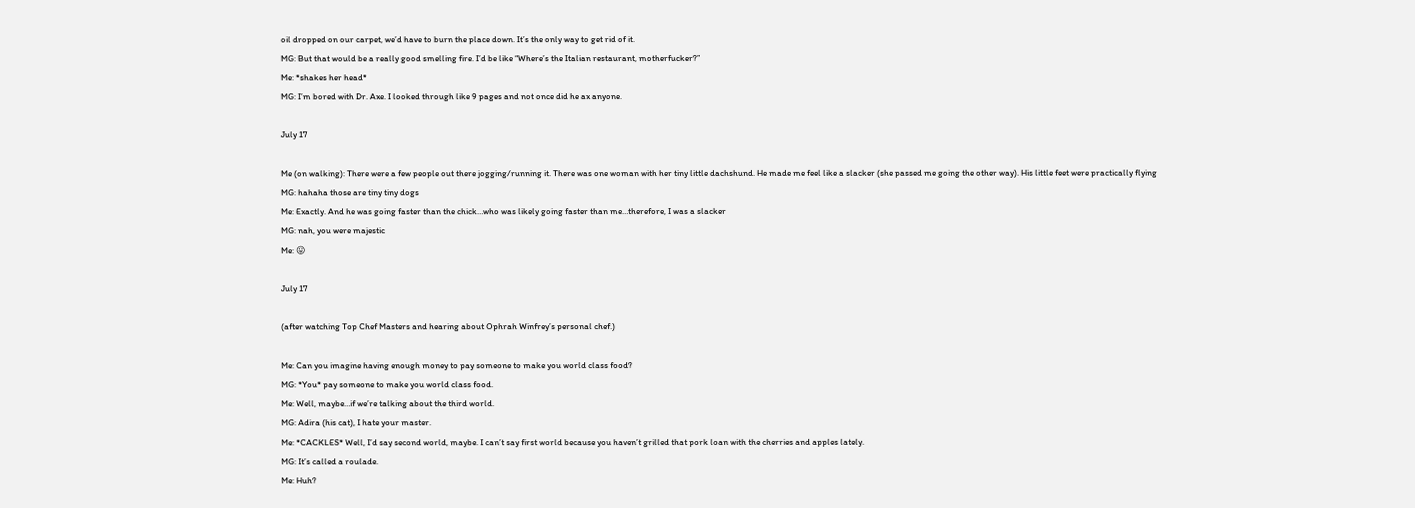oil dropped on our carpet, we’d have to burn the place down. It’s the only way to get rid of it.
MG: But that would be a really good smelling fire. I’d be like “Where’s the Italian restaurant, motherfucker?”
Me: *shakes her head*
MG: I’m bored with Dr. Axe. I looked through like 9 pages and not once did he ax anyone.

July 17

Me (on walking): There were a few people out there jogging/running it. There was one woman with her tiny little dachshund. He made me feel like a slacker (she passed me going the other way). His little feet were practically flying
MG: hahaha those are tiny tiny dogs
Me: Exactly. And he was going faster than the chick…who was likely going faster than me…therefore, I was a slacker
MG: nah, you were majestic
Me: 😛

July 17

(after watching Top Chef Masters and hearing about Ophrah Winfrey’s personal chef.)

Me: Can you imagine having enough money to pay someone to make you world class food?
MG: *You* pay someone to make you world class food.
Me: Well, maybe…if we’re talking about the third world.
MG: Adira (his cat), I hate your master.
Me: *CACKLES* Well, I’d say second world, maybe. I can’t say first world because you haven’t grilled that pork loan with the cherries and apples lately.
MG: It’s called a roulade.
Me: Huh?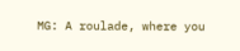MG: A roulade, where you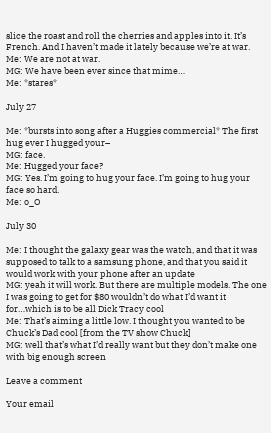slice the roast and roll the cherries and apples into it. It’s French. And I haven’t made it lately because we’re at war.
Me: We are not at war.
MG: We have been ever since that mime…
Me: *stares*

July 27

Me: *bursts into song after a Huggies commercial* The first hug ever I hugged your–
MG: face.
Me: Hugged your face?
MG: Yes. I’m going to hug your face. I’m going to hug your face so hard.
Me: o_O

July 30

Me: I thought the galaxy gear was the watch, and that it was supposed to talk to a samsung phone, and that you said it would work with your phone after an update
MG: yeah it will work. But there are multiple models. The one I was going to get for $80 wouldn’t do what I’d want it for…which is to be all Dick Tracy cool
Me: That’s aiming a little low. I thought you wanted to be Chuck’s Dad cool [from the TV show Chuck]
MG: well that’s what I’d really want but they don’t make one with big enough screen

Leave a comment

Your email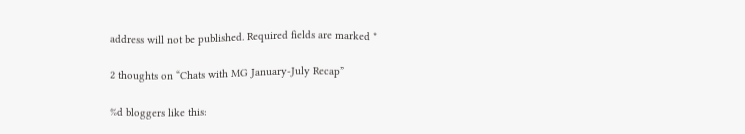address will not be published. Required fields are marked *

2 thoughts on “Chats with MG January-July Recap”

%d bloggers like this: